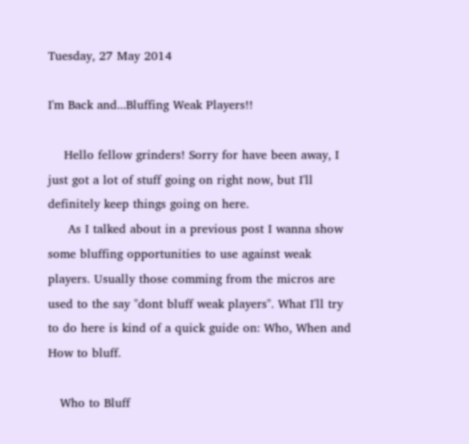Tuesday, 27 May 2014

I'm Back and...Bluffing Weak Players!!

    Hello fellow grinders! Sorry for have been away, I just got a lot of stuff going on right now, but I'll  definitely keep things going on here.
     As I talked about in a previous post I wanna show some bluffing opportunities to use against weak players. Usually those comming from the micros are used to the say "dont bluff weak players". What I'll try to do here is kind of a quick guide on: Who, When and How to bluff.

   Who to Bluff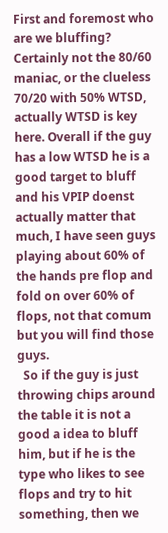First and foremost who are we bluffing? Certainly not the 80/60 maniac, or the clueless 70/20 with 50% WTSD, actually WTSD is key here. Overall if the guy has a low WTSD he is a good target to bluff and his VPIP doenst actually matter that much, I have seen guys playing about 60% of the hands pre flop and fold on over 60% of flops, not that comum but you will find those guys.
  So if the guy is just throwing chips around the table it is not a good a idea to bluff him, but if he is the type who likes to see flops and try to hit something, then we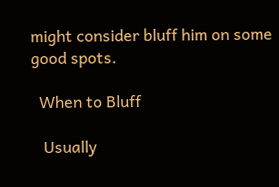might consider bluff him on some good spots.

  When to Bluff

   Usually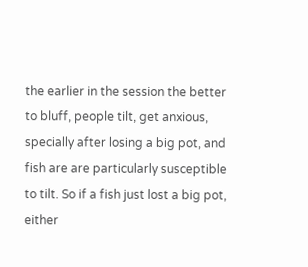the earlier in the session the better to bluff, people tilt, get anxious, specially after losing a big pot, and fish are are particularly susceptible to tilt. So if a fish just lost a big pot, either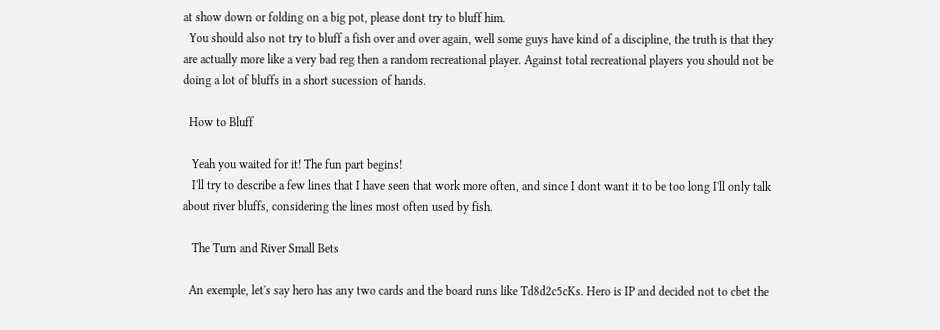at show down or folding on a big pot, please dont try to bluff him.
  You should also not try to bluff a fish over and over again, well some guys have kind of a discipline, the truth is that they are actually more like a very bad reg then a random recreational player. Against total recreational players you should not be doing a lot of bluffs in a short sucession of hands.

  How to Bluff

   Yeah you waited for it! The fun part begins!
   I'll try to describe a few lines that I have seen that work more often, and since I dont want it to be too long I'll only talk about river bluffs, considering the lines most often used by fish.

   The Turn and River Small Bets

  An exemple, let's say hero has any two cards and the board runs like Td8d2c5cKs. Hero is IP and decided not to cbet the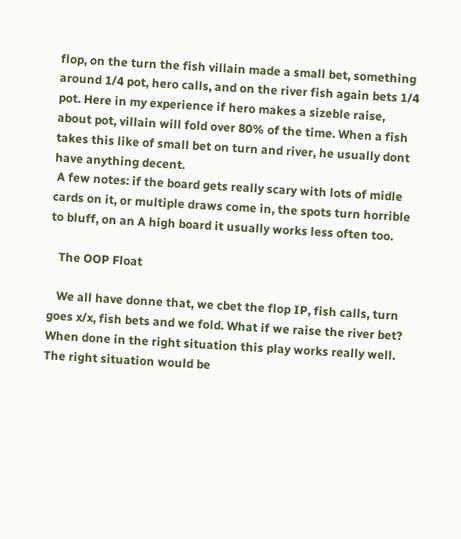flop, on the turn the fish villain made a small bet, something around 1/4 pot, hero calls, and on the river fish again bets 1/4 pot. Here in my experience if hero makes a sizeble raise, about pot, villain will fold over 80% of the time. When a fish takes this like of small bet on turn and river, he usually dont have anything decent.
 A few notes: if the board gets really scary with lots of midle cards on it, or multiple draws come in, the spots turn horrible to bluff, on an A high board it usually works less often too.

   The OOP Float

   We all have donne that, we cbet the flop IP, fish calls, turn goes x/x, fish bets and we fold. What if we raise the river bet? When done in the right situation this play works really well. The right situation would be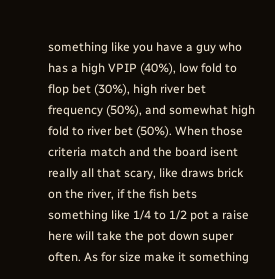something like you have a guy who has a high VPIP (40%), low fold to flop bet (30%), high river bet frequency (50%), and somewhat high fold to river bet (50%). When those criteria match and the board isent really all that scary, like draws brick on the river, if the fish bets something like 1/4 to 1/2 pot a raise here will take the pot down super often. As for size make it something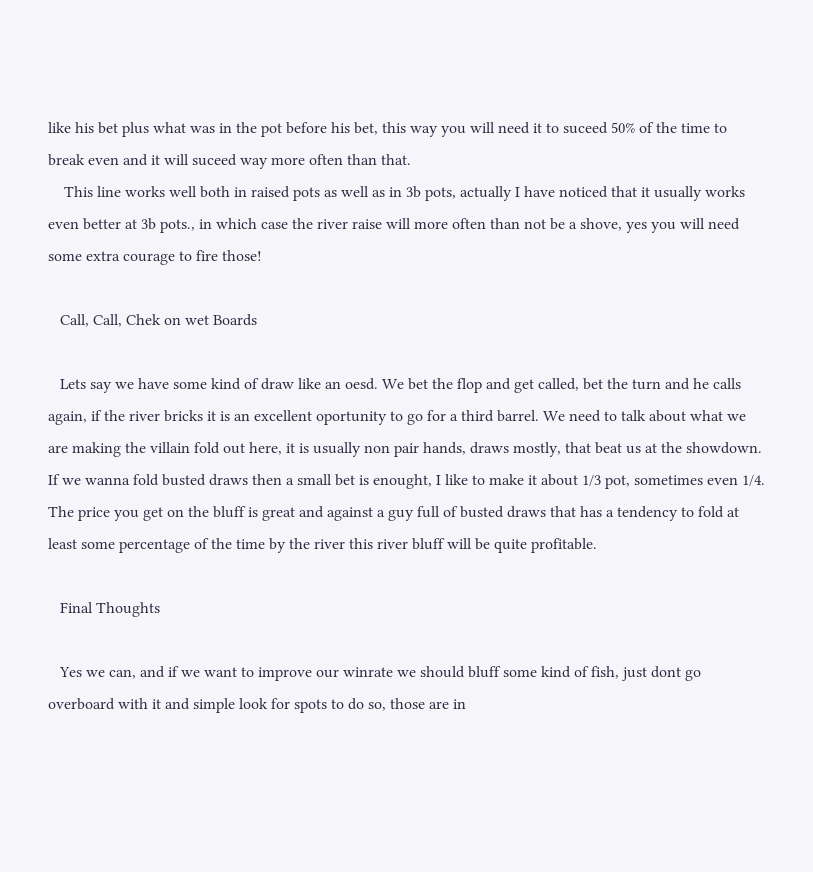like his bet plus what was in the pot before his bet, this way you will need it to suceed 50% of the time to break even and it will suceed way more often than that.
    This line works well both in raised pots as well as in 3b pots, actually I have noticed that it usually works even better at 3b pots., in which case the river raise will more often than not be a shove, yes you will need some extra courage to fire those!

   Call, Call, Chek on wet Boards

   Lets say we have some kind of draw like an oesd. We bet the flop and get called, bet the turn and he calls again, if the river bricks it is an excellent oportunity to go for a third barrel. We need to talk about what we are making the villain fold out here, it is usually non pair hands, draws mostly, that beat us at the showdown. If we wanna fold busted draws then a small bet is enought, I like to make it about 1/3 pot, sometimes even 1/4. The price you get on the bluff is great and against a guy full of busted draws that has a tendency to fold at least some percentage of the time by the river this river bluff will be quite profitable.

   Final Thoughts

   Yes we can, and if we want to improve our winrate we should bluff some kind of fish, just dont go overboard with it and simple look for spots to do so, those are in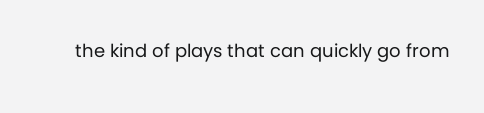the kind of plays that can quickly go from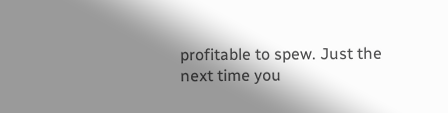profitable to spew. Just the next time you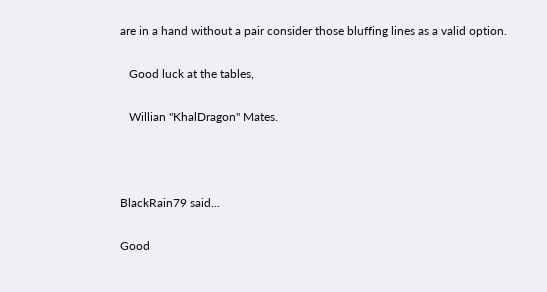are in a hand without a pair consider those bluffing lines as a valid option.

   Good luck at the tables,

   Willian "KhalDragon" Mates.



BlackRain79 said...

Good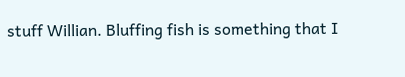stuff Willian. Bluffing fish is something that I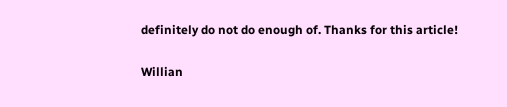definitely do not do enough of. Thanks for this article!

Willian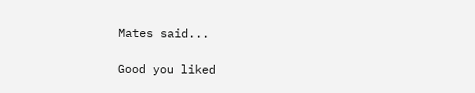Mates said...

Good you liked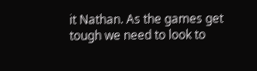it Nathan. As the games get tough we need to look to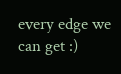every edge we can get :)